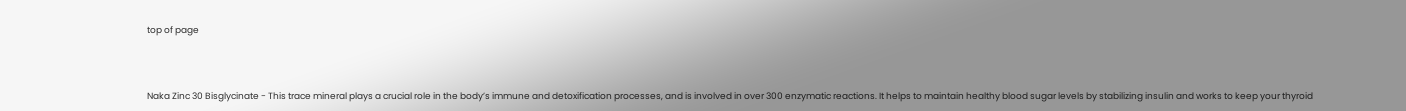top of page



Naka Zinc 30 Bisglycinate - This trace mineral plays a crucial role in the body’s immune and detoxification processes, and is involved in over 300 enzymatic reactions. It helps to maintain healthy blood sugar levels by stabilizing insulin and works to keep your thyroid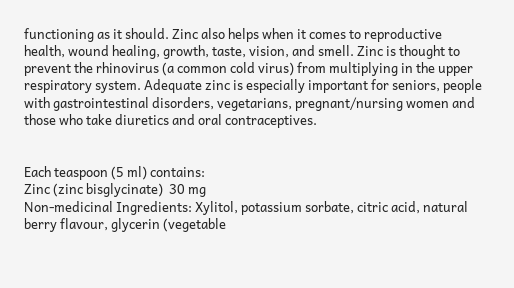functioning as it should. Zinc also helps when it comes to reproductive health, wound healing, growth, taste, vision, and smell. Zinc is thought to prevent the rhinovirus (a common cold virus) from multiplying in the upper respiratory system. Adequate zinc is especially important for seniors, people with gastrointestinal disorders, vegetarians, pregnant/nursing women and those who take diuretics and oral contraceptives.


Each teaspoon (5 ml) contains:
Zinc (zinc bisglycinate)  30 mg
Non-medicinal Ingredients: Xylitol, potassium sorbate, citric acid, natural berry flavour, glycerin (vegetable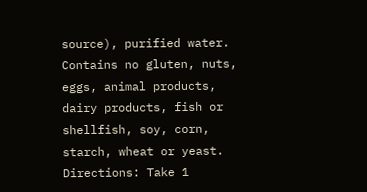source), purified water.
Contains no gluten, nuts, eggs, animal products, dairy products, fish or shellfish, soy, corn, starch, wheat or yeast.
Directions: Take 1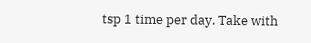tsp 1 time per day. Take with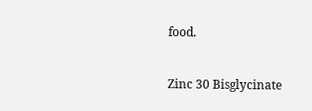food.


Zinc 30 Bisglycinate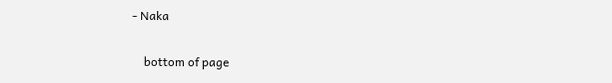- Naka

    bottom of page